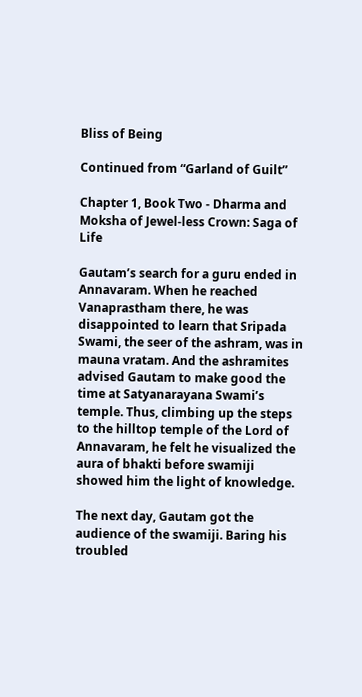Bliss of Being

Continued from “Garland of Guilt”

Chapter 1, Book Two - Dharma and Moksha of Jewel-less Crown: Saga of Life

Gautam’s search for a guru ended in Annavaram. When he reached Vanaprastham there, he was disappointed to learn that Sripada Swami, the seer of the ashram, was in mauna vratam. And the ashramites advised Gautam to make good the time at Satyanarayana Swami’s temple. Thus, climbing up the steps to the hilltop temple of the Lord of Annavaram, he felt he visualized the aura of bhakti before swamiji showed him the light of knowledge.

The next day, Gautam got the audience of the swamiji. Baring his troubled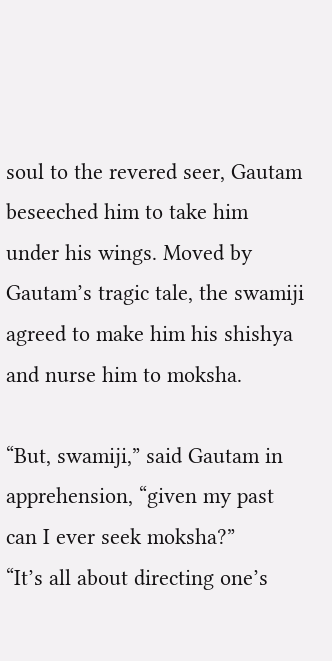soul to the revered seer, Gautam beseeched him to take him under his wings. Moved by Gautam’s tragic tale, the swamiji agreed to make him his shishya and nurse him to moksha.

“But, swamiji,” said Gautam in apprehension, “given my past can I ever seek moksha?”
“It’s all about directing one’s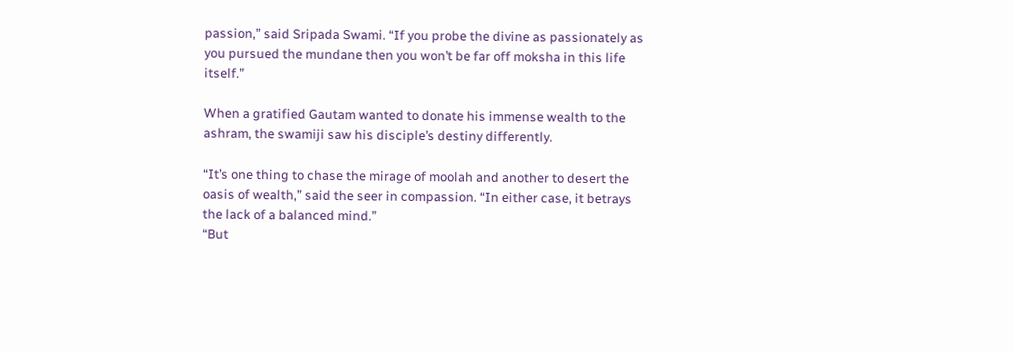passion,” said Sripada Swami. “If you probe the divine as passionately as you pursued the mundane then you won’t be far off moksha in this life itself.”

When a gratified Gautam wanted to donate his immense wealth to the ashram, the swamiji saw his disciple’s destiny differently.

“It’s one thing to chase the mirage of moolah and another to desert the oasis of wealth,” said the seer in compassion. “In either case, it betrays the lack of a balanced mind.”
“But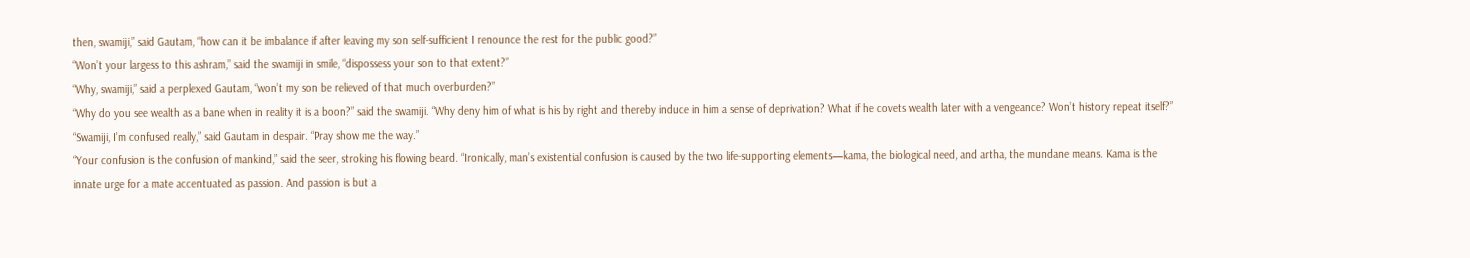then, swamiji,” said Gautam, “how can it be imbalance if after leaving my son self-sufficient I renounce the rest for the public good?”
“Won’t your largess to this ashram,” said the swamiji in smile, “dispossess your son to that extent?”
“Why, swamiji,” said a perplexed Gautam, “won’t my son be relieved of that much overburden?”
“Why do you see wealth as a bane when in reality it is a boon?” said the swamiji. “Why deny him of what is his by right and thereby induce in him a sense of deprivation? What if he covets wealth later with a vengeance? Won’t history repeat itself?”
“Swamiji, I’m confused really,” said Gautam in despair. “Pray show me the way.”
“Your confusion is the confusion of mankind,” said the seer, stroking his flowing beard. “Ironically, man’s existential confusion is caused by the two life-supporting elements—kama, the biological need, and artha, the mundane means. Kama is the innate urge for a mate accentuated as passion. And passion is but a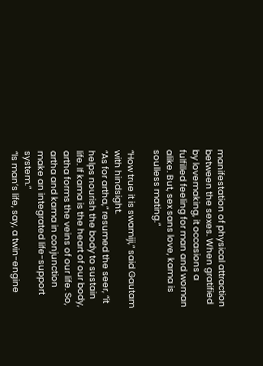manifestation of physical attraction between the sexes. When gratified by lovemaking, it occasions a fulfilled feeling for man and woman alike. But, sex sans love, kama is soulless mating.”

“How true it is swamiji,” said Gautam with hindsight.
“As for artha,” resumed the seer, “it helps nourish the body to sustain life. If kama is the heart of our body, artha forms the veins of our life. So, artha and kama in conjunction make an integrated life-support system.”
“Is man’s life, say, a twin-engine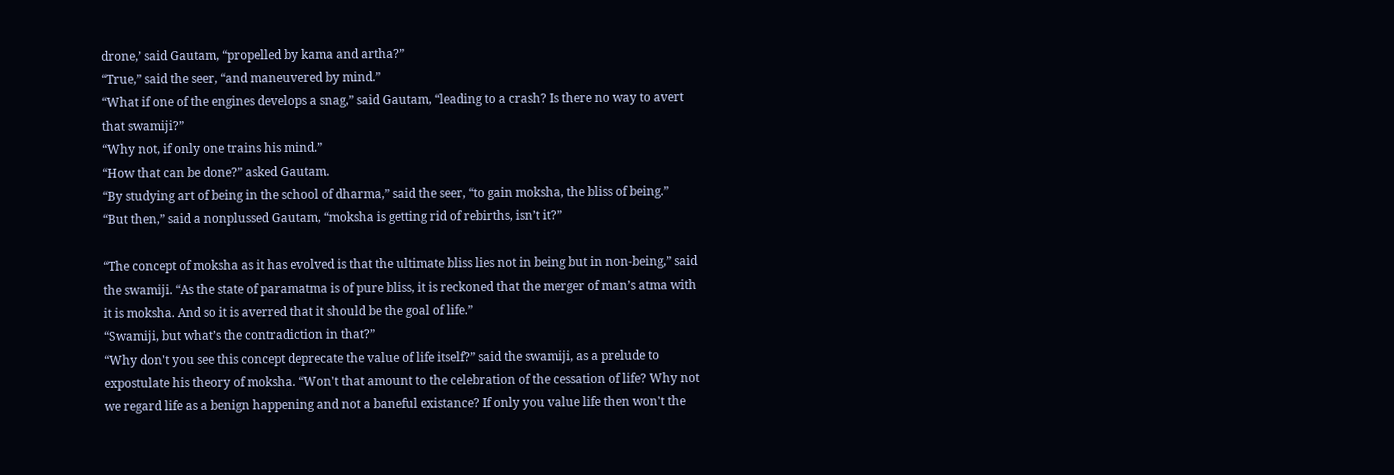drone,’ said Gautam, “propelled by kama and artha?”
“True,” said the seer, “and maneuvered by mind.”
“What if one of the engines develops a snag,” said Gautam, “leading to a crash? Is there no way to avert that swamiji?”
“Why not, if only one trains his mind.”
“How that can be done?” asked Gautam.
“By studying art of being in the school of dharma,” said the seer, “to gain moksha, the bliss of being.”
“But then,” said a nonplussed Gautam, “moksha is getting rid of rebirths, isn’t it?”

“The concept of moksha as it has evolved is that the ultimate bliss lies not in being but in non-being,” said the swamiji. “As the state of paramatma is of pure bliss, it is reckoned that the merger of man’s atma with it is moksha. And so it is averred that it should be the goal of life.”
“Swamiji, but what’s the contradiction in that?”
“Why don't you see this concept deprecate the value of life itself?” said the swamiji, as a prelude to expostulate his theory of moksha. “Won't that amount to the celebration of the cessation of life? Why not we regard life as a benign happening and not a baneful existance? If only you value life then won't the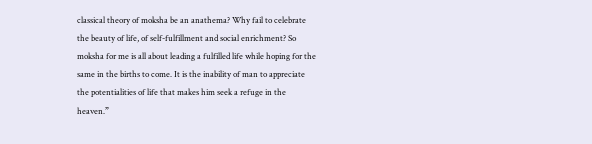classical theory of moksha be an anathema? Why fail to celebrate the beauty of life, of self-fulfillment and social enrichment? So moksha for me is all about leading a fulfilled life while hoping for the same in the births to come. It is the inability of man to appreciate the potentialities of life that makes him seek a refuge in the heaven.”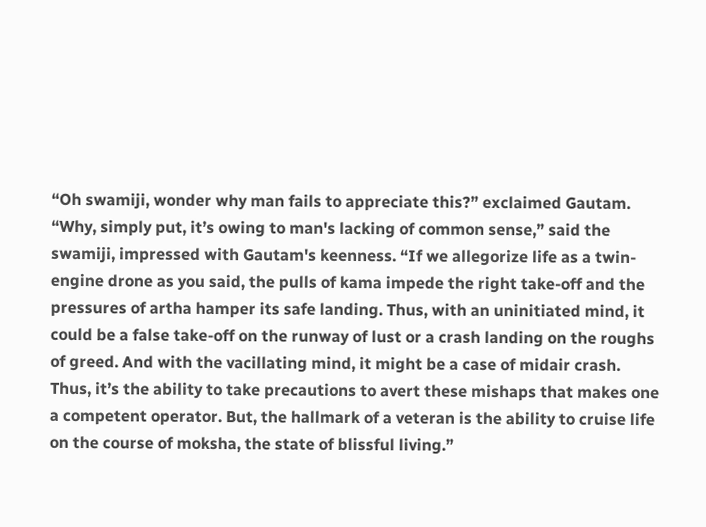“Oh swamiji, wonder why man fails to appreciate this?” exclaimed Gautam.
“Why, simply put, it’s owing to man's lacking of common sense,” said the swamiji, impressed with Gautam's keenness. “If we allegorize life as a twin-engine drone as you said, the pulls of kama impede the right take-off and the pressures of artha hamper its safe landing. Thus, with an uninitiated mind, it could be a false take-off on the runway of lust or a crash landing on the roughs of greed. And with the vacillating mind, it might be a case of midair crash. Thus, it’s the ability to take precautions to avert these mishaps that makes one a competent operator. But, the hallmark of a veteran is the ability to cruise life on the course of moksha, the state of blissful living.”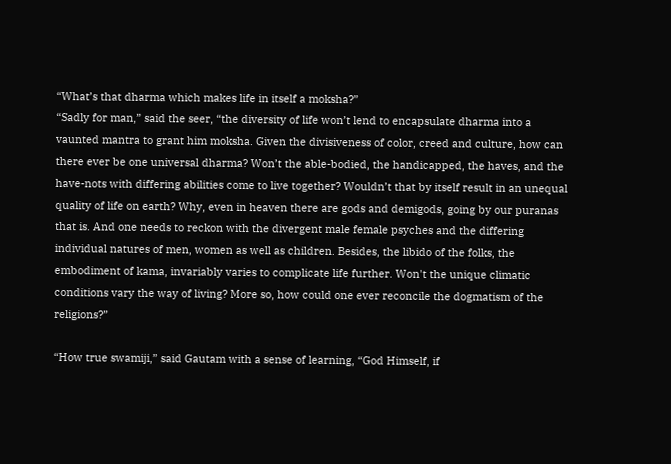“What’s that dharma which makes life in itself a moksha?”
“Sadly for man,” said the seer, “the diversity of life won’t lend to encapsulate dharma into a vaunted mantra to grant him moksha. Given the divisiveness of color, creed and culture, how can there ever be one universal dharma? Won’t the able-bodied, the handicapped, the haves, and the have-nots with differing abilities come to live together? Wouldn’t that by itself result in an unequal quality of life on earth? Why, even in heaven there are gods and demigods, going by our puranas that is. And one needs to reckon with the divergent male female psyches and the differing individual natures of men, women as well as children. Besides, the libido of the folks, the embodiment of kama, invariably varies to complicate life further. Won't the unique climatic conditions vary the way of living? More so, how could one ever reconcile the dogmatism of the religions?”

“How true swamiji,” said Gautam with a sense of learning, “God Himself, if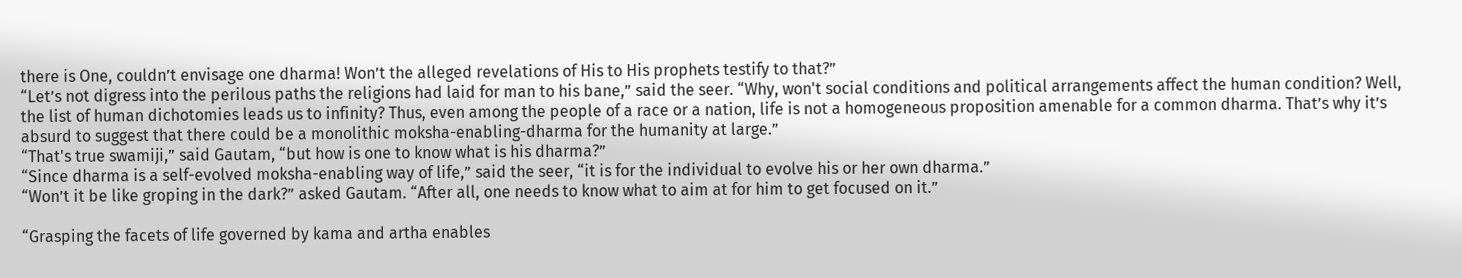there is One, couldn’t envisage one dharma! Won’t the alleged revelations of His to His prophets testify to that?”
“Let’s not digress into the perilous paths the religions had laid for man to his bane,” said the seer. “Why, won't social conditions and political arrangements affect the human condition? Well, the list of human dichotomies leads us to infinity? Thus, even among the people of a race or a nation, life is not a homogeneous proposition amenable for a common dharma. That’s why it’s absurd to suggest that there could be a monolithic moksha-enabling-dharma for the humanity at large.”
“That's true swamiji,” said Gautam, “but how is one to know what is his dharma?”
“Since dharma is a self-evolved moksha-enabling way of life,” said the seer, “it is for the individual to evolve his or her own dharma.”
“Won’t it be like groping in the dark?” asked Gautam. “After all, one needs to know what to aim at for him to get focused on it.”

“Grasping the facets of life governed by kama and artha enables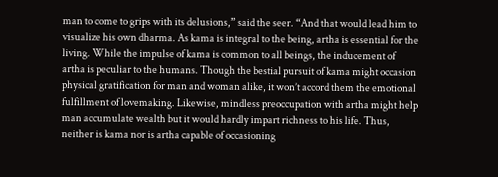man to come to grips with its delusions,” said the seer. “And that would lead him to visualize his own dharma. As kama is integral to the being, artha is essential for the living. While the impulse of kama is common to all beings, the inducement of artha is peculiar to the humans. Though the bestial pursuit of kama might occasion physical gratification for man and woman alike, it won’t accord them the emotional fulfillment of lovemaking. Likewise, mindless preoccupation with artha might help man accumulate wealth but it would hardly impart richness to his life. Thus, neither is kama nor is artha capable of occasioning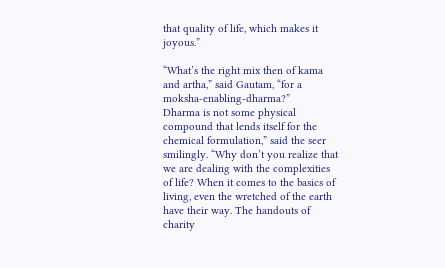that quality of life, which makes it joyous.”

“What’s the right mix then of kama and artha,” said Gautam, “for a moksha-enabling-dharma?”
Dharma is not some physical compound that lends itself for the chemical formulation,” said the seer smilingly. “Why don’t you realize that we are dealing with the complexities of life? When it comes to the basics of living, even the wretched of the earth have their way. The handouts of charity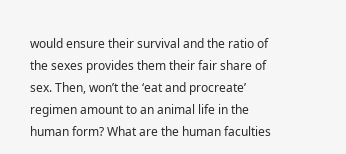would ensure their survival and the ratio of the sexes provides them their fair share of sex. Then, won’t the ‘eat and procreate’ regimen amount to an animal life in the human form? What are the human faculties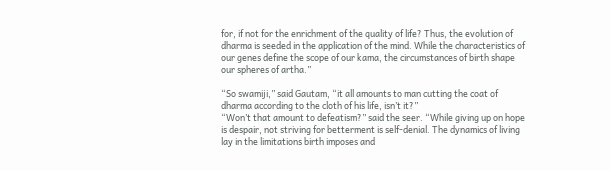for, if not for the enrichment of the quality of life? Thus, the evolution of dharma is seeded in the application of the mind. While the characteristics of our genes define the scope of our kama, the circumstances of birth shape our spheres of artha.”

“So swamiji,” said Gautam, “it all amounts to man cutting the coat of dharma according to the cloth of his life, isn’t it?”
“Won’t that amount to defeatism?” said the seer. “While giving up on hope is despair, not striving for betterment is self-denial. The dynamics of living lay in the limitations birth imposes and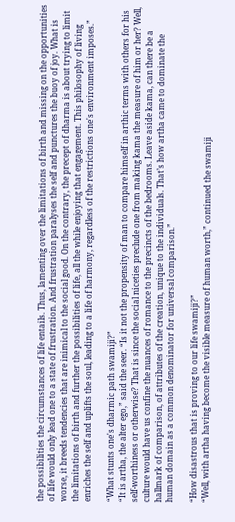the possibilities the circumstances of life entails. Thus, lamenting over the limitations of birth and missing on the opportunities of life would only lead one to a state of frustration. And frustration paralyses the self and punctures the buoy of joy. What is worse, it breeds tendencies that are inimical to the social good. On the contrary, the precept of dharma is about trying to limit the limitations of birth and further the possibilities of life, all the while enjoying that engagement. This philosophy of living enriches the self and uplifts the soul, leading to a life of harmony, regardless of the restrictions one's environment imposes.”

“What stunts one's dharmic path swamiji?”
“It is artha, the alter ego,” said the seer. “Is it not the propensity of man to compare himself in arthic terms with others for his self-worthiness or otherwise? That is since the social niceties preclude one from making kama the measure of him or her? Well, culture would have us confine the nuances of romance to the precincts of the bedrooms. Leave aside kama, can there be a hallmark of comparison, of attributes of the creation, unique to the individuals. That’s how artha came to dominate the human domain as a common denominator for universal comparison.”

“How disastrous that is proving to our life swamiji?”
“Well, with artha having become the visible measure of human worth,” continued the swamiji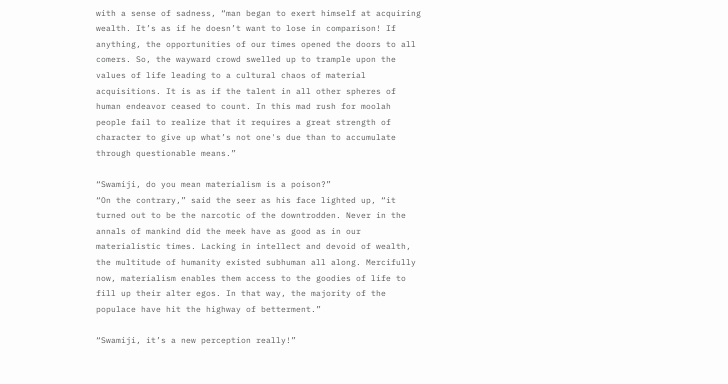with a sense of sadness, “man began to exert himself at acquiring wealth. It’s as if he doesn’t want to lose in comparison! If anything, the opportunities of our times opened the doors to all comers. So, the wayward crowd swelled up to trample upon the values of life leading to a cultural chaos of material acquisitions. It is as if the talent in all other spheres of human endeavor ceased to count. In this mad rush for moolah people fail to realize that it requires a great strength of character to give up what’s not one's due than to accumulate through questionable means.”

“Swamiji, do you mean materialism is a poison?”
“On the contrary,” said the seer as his face lighted up, “it turned out to be the narcotic of the downtrodden. Never in the annals of mankind did the meek have as good as in our materialistic times. Lacking in intellect and devoid of wealth, the multitude of humanity existed subhuman all along. Mercifully now, materialism enables them access to the goodies of life to fill up their alter egos. In that way, the majority of the populace have hit the highway of betterment.”

“Swamiji, it’s a new perception really!”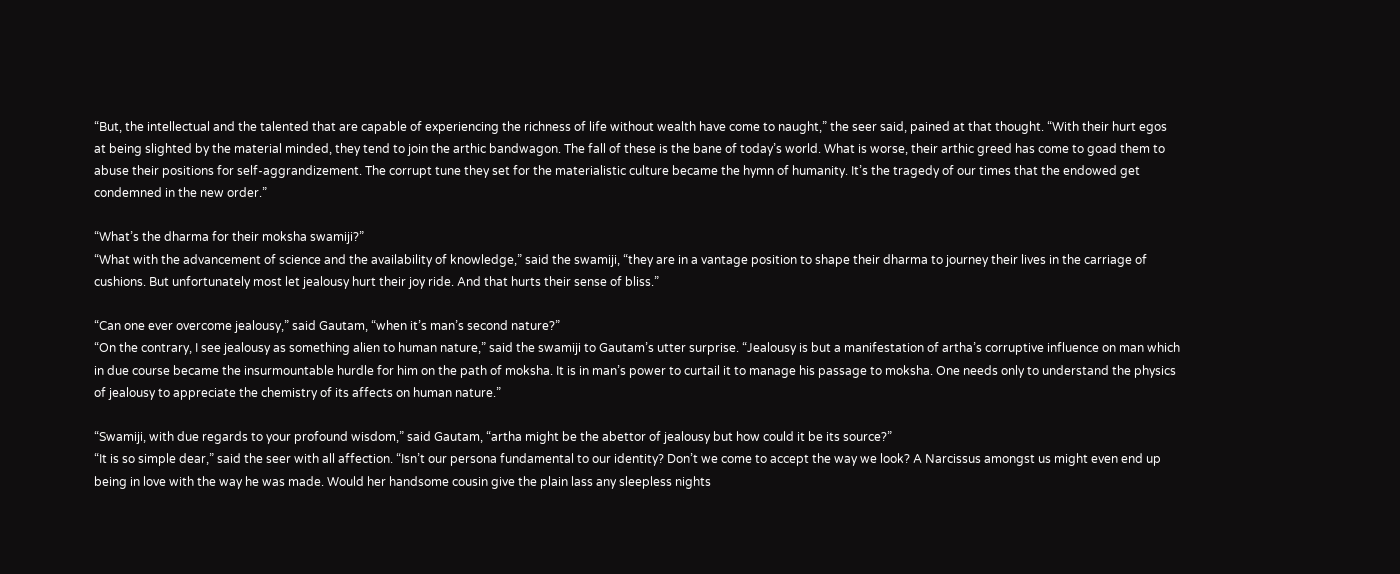“But, the intellectual and the talented that are capable of experiencing the richness of life without wealth have come to naught,” the seer said, pained at that thought. “With their hurt egos at being slighted by the material minded, they tend to join the arthic bandwagon. The fall of these is the bane of today’s world. What is worse, their arthic greed has come to goad them to abuse their positions for self-aggrandizement. The corrupt tune they set for the materialistic culture became the hymn of humanity. It’s the tragedy of our times that the endowed get condemned in the new order.”

“What’s the dharma for their moksha swamiji?”
“What with the advancement of science and the availability of knowledge,” said the swamiji, “they are in a vantage position to shape their dharma to journey their lives in the carriage of cushions. But unfortunately most let jealousy hurt their joy ride. And that hurts their sense of bliss.”

“Can one ever overcome jealousy,” said Gautam, “when it’s man’s second nature?”
“On the contrary, I see jealousy as something alien to human nature,” said the swamiji to Gautam’s utter surprise. “Jealousy is but a manifestation of artha’s corruptive influence on man which in due course became the insurmountable hurdle for him on the path of moksha. It is in man’s power to curtail it to manage his passage to moksha. One needs only to understand the physics of jealousy to appreciate the chemistry of its affects on human nature.”

“Swamiji, with due regards to your profound wisdom,” said Gautam, “artha might be the abettor of jealousy but how could it be its source?”
“It is so simple dear,” said the seer with all affection. “Isn’t our persona fundamental to our identity? Don’t we come to accept the way we look? A Narcissus amongst us might even end up being in love with the way he was made. Would her handsome cousin give the plain lass any sleepless nights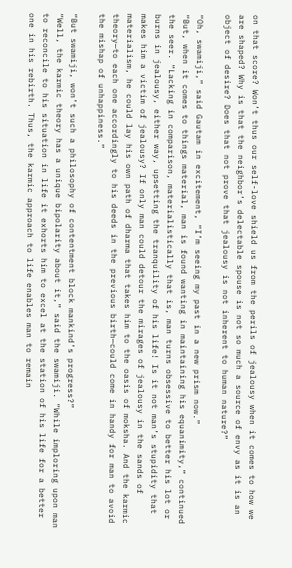on that score? Won’t thus our self-love shield us from the perils of jealousy when it comes to how we are shaped? Why is that the neighbor’s delectable spouse is not so much a source of envy as it is an object of desire? Does that not prove that jealousy is not inherent to human nature?”

“Oh, swamiji,” said Gautam in excitement, “I’m seeing my past in a new prism now.”
“But, when it comes to things material, man is found wanting in maintaining his equanimity,” continued the seer. “Lacking in comparison, materialistically that is, man turns obsessive to better his lot or burns in jealousy, either way, upsetting the tranquility of his life! Is it not man’s stupidity that makes him a victim of jealousy? If only man could detour the mirages of jealousy in the sands of materialism, he could lay his own path of dharma that takes him to the oasis of moksha. And the karmic theory—to each one accordingly to his deeds in the previous birth—could come in handy for man to avoid the mishap of unhappiness.”

“But swamiji, won’t such a philosophy of contentment block mankind’s progress?”
“Well, the karmic theory has a unique bipolarity about it,” said the swamiji. “While imploring upon man to reconcile to his situation in life it exhorts him to excel at the station of his life for a better one in his rebirth. Thus, the karmic approach to life enables man to remain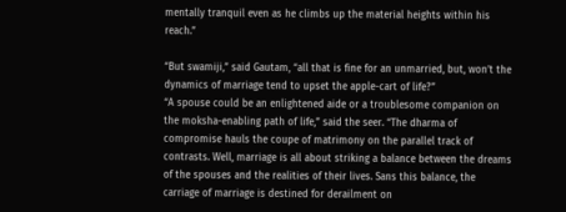mentally tranquil even as he climbs up the material heights within his reach.”

“But swamiji,” said Gautam, “all that is fine for an unmarried, but, won’t the dynamics of marriage tend to upset the apple-cart of life?”
“A spouse could be an enlightened aide or a troublesome companion on the moksha-enabling path of life,” said the seer. “The dharma of compromise hauls the coupe of matrimony on the parallel track of contrasts. Well, marriage is all about striking a balance between the dreams of the spouses and the realities of their lives. Sans this balance, the carriage of marriage is destined for derailment on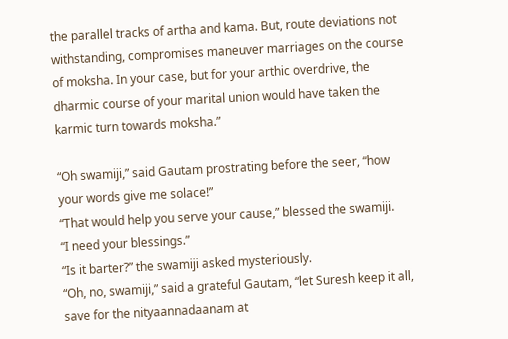the parallel tracks of artha and kama. But, route deviations not withstanding, compromises maneuver marriages on the course of moksha. In your case, but for your arthic overdrive, the dharmic course of your marital union would have taken the karmic turn towards moksha.”

“Oh swamiji,” said Gautam prostrating before the seer, “how your words give me solace!”
“That would help you serve your cause,” blessed the swamiji.
“I need your blessings.”
“Is it barter?” the swamiji asked mysteriously.
“Oh, no, swamiji,” said a grateful Gautam, “let Suresh keep it all, save for the nityaannadaanam at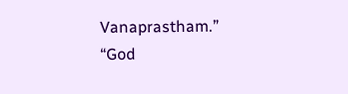Vanaprastham.”
“God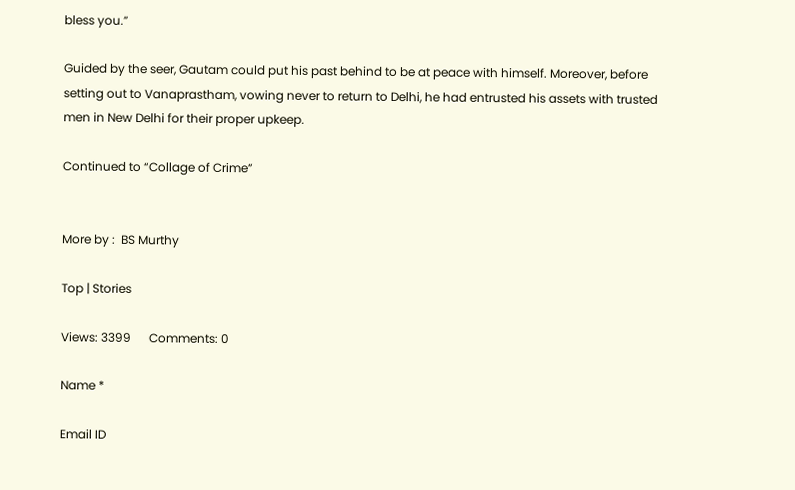bless you.”

Guided by the seer, Gautam could put his past behind to be at peace with himself. Moreover, before setting out to Vanaprastham, vowing never to return to Delhi, he had entrusted his assets with trusted men in New Delhi for their proper upkeep.

Continued to “Collage of Crime”


More by :  BS Murthy

Top | Stories

Views: 3399      Comments: 0

Name *

Email ID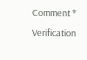Comment *
Verification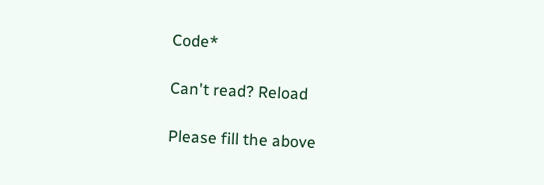Code*

Can't read? Reload

Please fill the above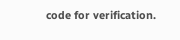code for verification.